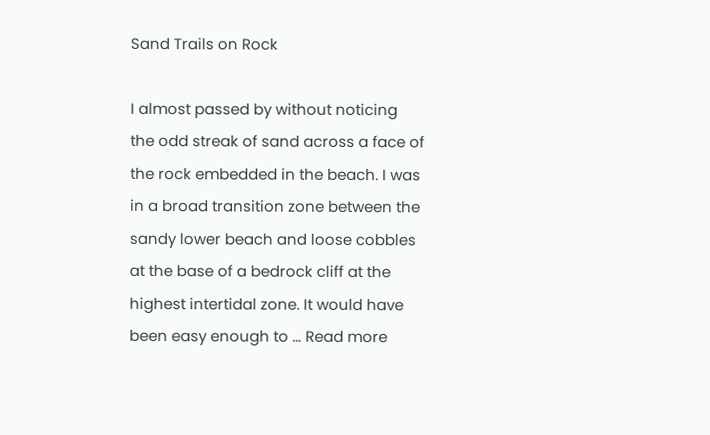Sand Trails on Rock

I almost passed by without noticing the odd streak of sand across a face of the rock embedded in the beach. I was in a broad transition zone between the sandy lower beach and loose cobbles at the base of a bedrock cliff at the highest intertidal zone. It would have been easy enough to … Read more